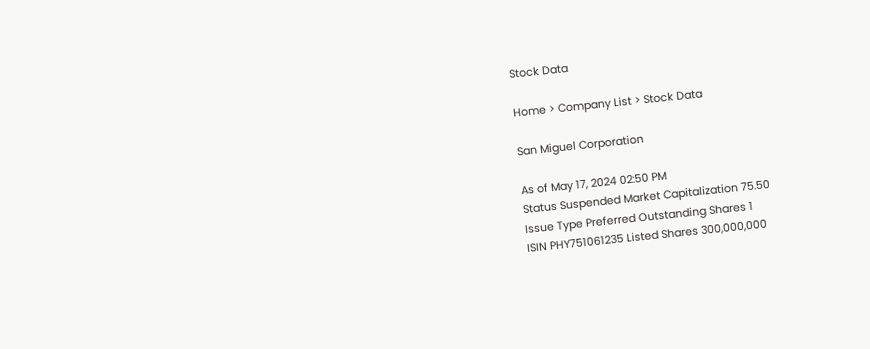Stock Data

Home > Company List > Stock Data

San Miguel Corporation

As of May 17, 2024 02:50 PM
Status Suspended Market Capitalization 75.50
Issue Type Preferred Outstanding Shares 1
ISIN PHY751061235 Listed Shares 300,000,000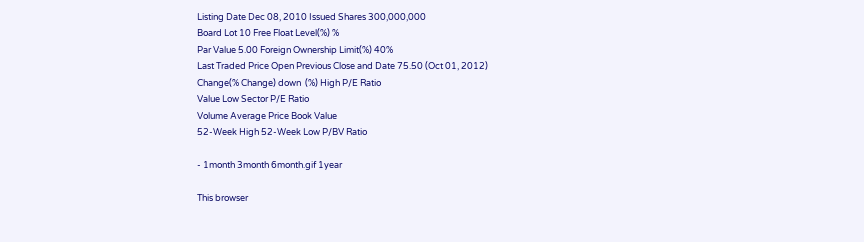Listing Date Dec 08, 2010 Issued Shares 300,000,000
Board Lot 10 Free Float Level(%) %
Par Value 5.00 Foreign Ownership Limit(%) 40%
Last Traded Price Open Previous Close and Date 75.50 (Oct 01, 2012)
Change(% Change) down  (%) High P/E Ratio
Value Low Sector P/E Ratio
Volume Average Price Book Value
52-Week High 52-Week Low P/BV Ratio

- 1month 3month 6month.gif 1year

This browser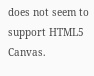does not seem to support HTML5 Canvas.